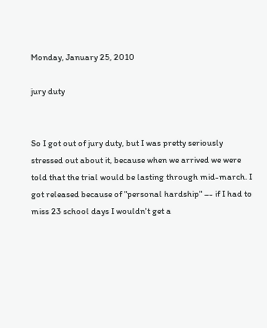Monday, January 25, 2010

jury duty


So I got out of jury duty, but I was pretty seriously stressed out about it, because when we arrived we were told that the trial would be lasting through mid-march. I got released because of "personal hardship" –- if I had to miss 23 school days I wouldn't get a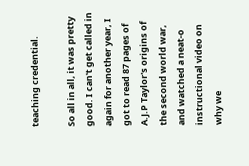teaching credential.

So all in all, it was pretty good. I can't get called in again for another year, I got to read 87 pages of A.J.P Taylor's origins of the second world war, and watched a neat-o instructional video on why we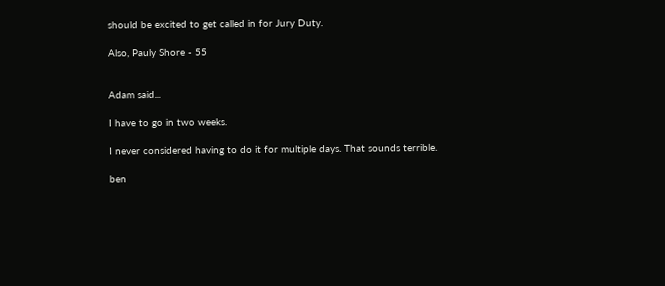should be excited to get called in for Jury Duty.

Also, Pauly Shore - 55


Adam said...

I have to go in two weeks.

I never considered having to do it for multiple days. That sounds terrible.

ben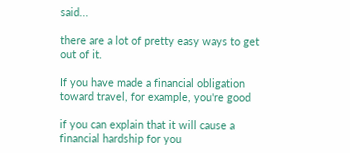said...

there are a lot of pretty easy ways to get out of it.

If you have made a financial obligation toward travel, for example, you're good

if you can explain that it will cause a financial hardship for you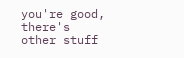you're good, there's other stuff